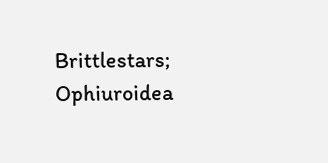Brittlestars; Ophiuroidea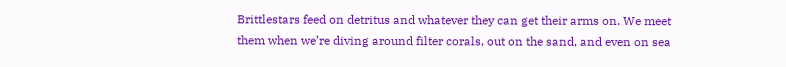Brittlestars feed on detritus and whatever they can get their arms on. We meet them when we’re diving around filter corals, out on the sand, and even on sea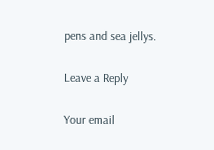pens and sea jellys.

Leave a Reply

Your email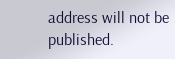address will not be published.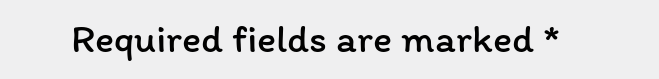Required fields are marked *